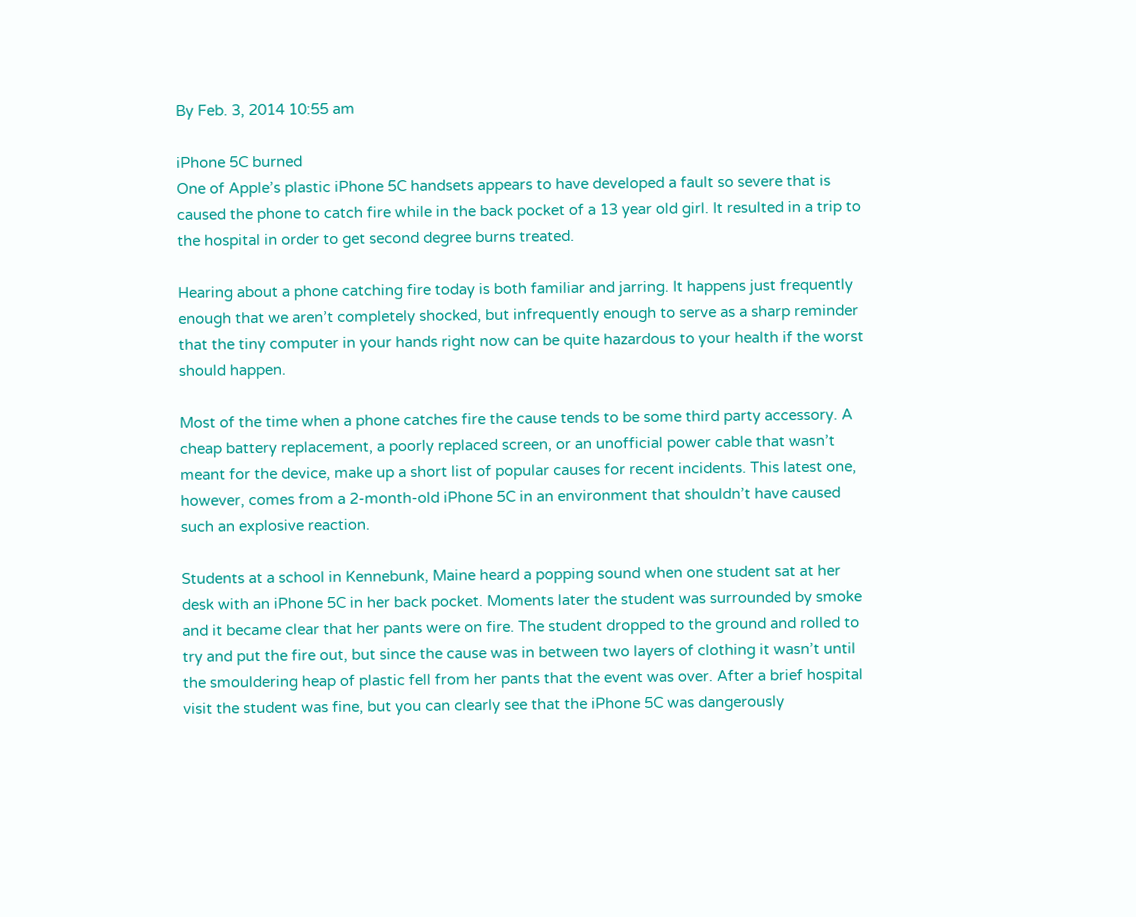By Feb. 3, 2014 10:55 am

iPhone 5C burned
One of Apple’s plastic iPhone 5C handsets appears to have developed a fault so severe that is caused the phone to catch fire while in the back pocket of a 13 year old girl. It resulted in a trip to the hospital in order to get second degree burns treated.

Hearing about a phone catching fire today is both familiar and jarring. It happens just frequently enough that we aren’t completely shocked, but infrequently enough to serve as a sharp reminder that the tiny computer in your hands right now can be quite hazardous to your health if the worst should happen.

Most of the time when a phone catches fire the cause tends to be some third party accessory. A cheap battery replacement, a poorly replaced screen, or an unofficial power cable that wasn’t meant for the device, make up a short list of popular causes for recent incidents. This latest one, however, comes from a 2-month-old iPhone 5C in an environment that shouldn’t have caused such an explosive reaction.

Students at a school in Kennebunk, Maine heard a popping sound when one student sat at her desk with an iPhone 5C in her back pocket. Moments later the student was surrounded by smoke and it became clear that her pants were on fire. The student dropped to the ground and rolled to try and put the fire out, but since the cause was in between two layers of clothing it wasn’t until the smouldering heap of plastic fell from her pants that the event was over. After a brief hospital visit the student was fine, but you can clearly see that the iPhone 5C was dangerously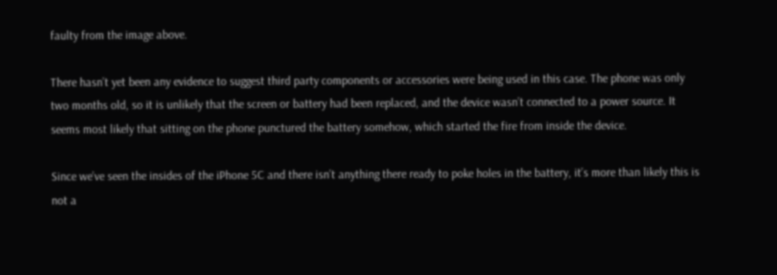faulty from the image above.

There hasn’t yet been any evidence to suggest third party components or accessories were being used in this case. The phone was only two months old, so it is unlikely that the screen or battery had been replaced, and the device wasn’t connected to a power source. It seems most likely that sitting on the phone punctured the battery somehow, which started the fire from inside the device.

Since we’ve seen the insides of the iPhone 5C and there isn’t anything there ready to poke holes in the battery, it’s more than likely this is not a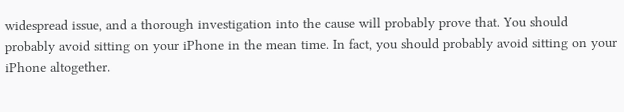widespread issue, and a thorough investigation into the cause will probably prove that. You should probably avoid sitting on your iPhone in the mean time. In fact, you should probably avoid sitting on your iPhone altogether.